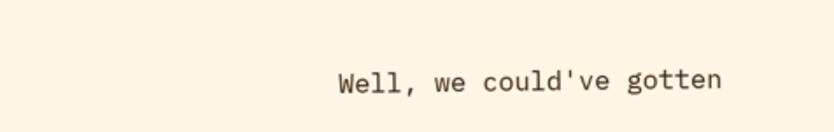Well, we could've gotten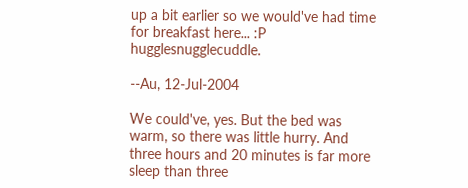up a bit earlier so we would've had time for breakfast here... :P hugglesnugglecuddle.

--Au, 12-Jul-2004

We could've, yes. But the bed was warm, so there was little hurry. And three hours and 20 minutes is far more sleep than three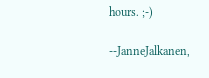hours. ;-)

--JanneJalkanen,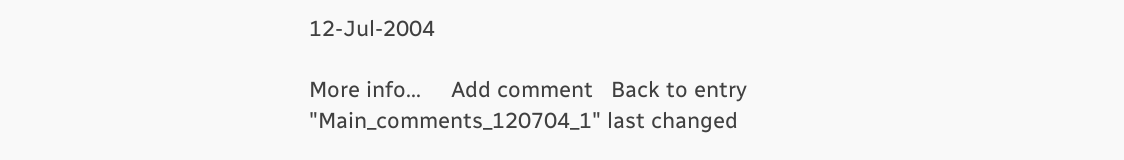12-Jul-2004

More info...     Add comment   Back to entry
"Main_comments_120704_1" last changed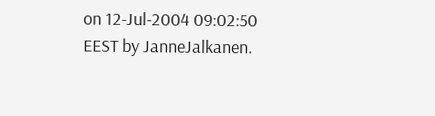on 12-Jul-2004 09:02:50 EEST by JanneJalkanen.